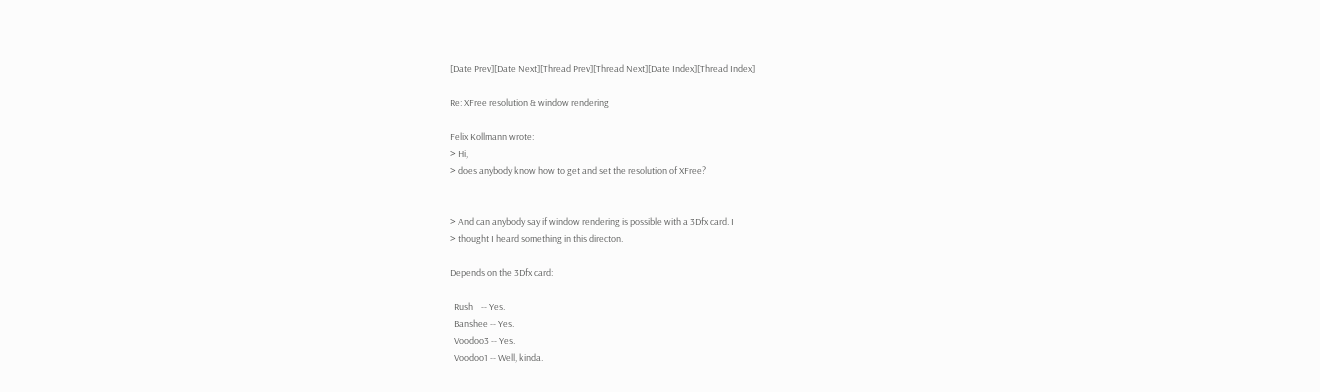[Date Prev][Date Next][Thread Prev][Thread Next][Date Index][Thread Index]

Re: XFree resolution & window rendering

Felix Kollmann wrote:
> Hi,
> does anybody know how to get and set the resolution of XFree?


> And can anybody say if window rendering is possible with a 3Dfx card. I
> thought I heard something in this directon.

Depends on the 3Dfx card:

  Rush    -- Yes.
  Banshee -- Yes.
  Voodoo3 -- Yes.
  Voodoo1 -- Well, kinda.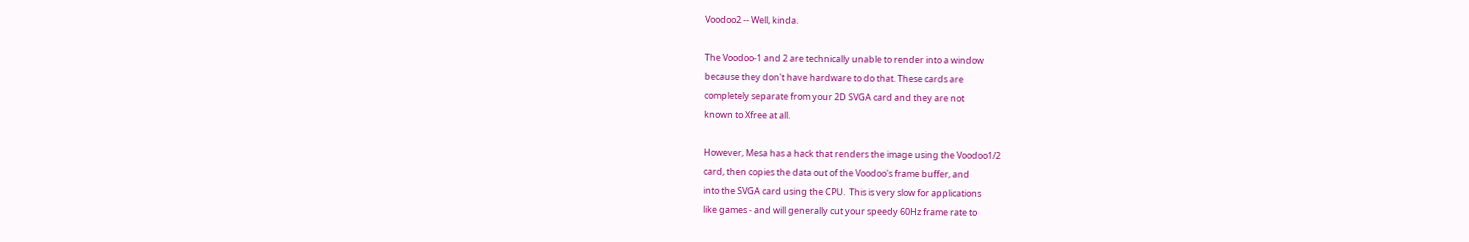Voodoo2 -- Well, kinda.

The Voodoo-1 and 2 are technically unable to render into a window
because they don't have hardware to do that. These cards are
completely separate from your 2D SVGA card and they are not
known to Xfree at all.

However, Mesa has a hack that renders the image using the Voodoo1/2
card, then copies the data out of the Voodoo's frame buffer, and
into the SVGA card using the CPU.  This is very slow for applications
like games - and will generally cut your speedy 60Hz frame rate to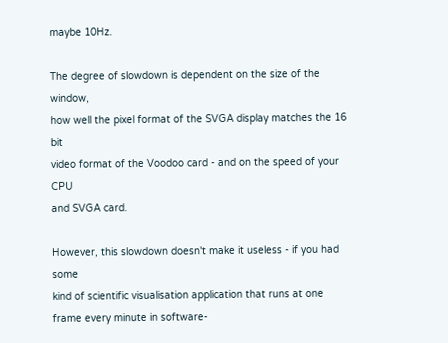maybe 10Hz.

The degree of slowdown is dependent on the size of the window,
how well the pixel format of the SVGA display matches the 16 bit
video format of the Voodoo card - and on the speed of your CPU
and SVGA card.

However, this slowdown doesn't make it useless - if you had some
kind of scientific visualisation application that runs at one
frame every minute in software-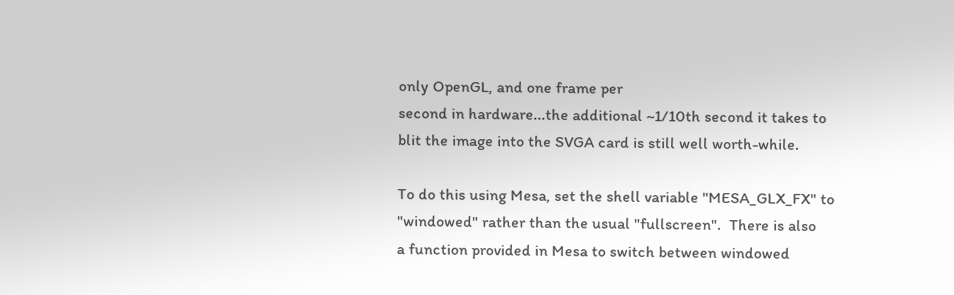only OpenGL, and one frame per
second in hardware...the additional ~1/10th second it takes to
blit the image into the SVGA card is still well worth-while.

To do this using Mesa, set the shell variable "MESA_GLX_FX" to
"windowed" rather than the usual "fullscreen".  There is also
a function provided in Mesa to switch between windowed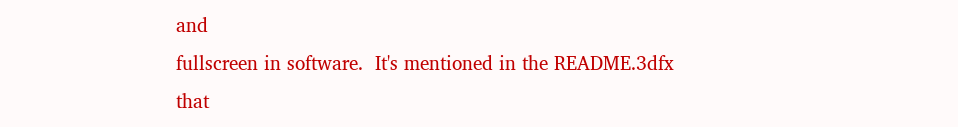and
fullscreen in software.  It's mentioned in the README.3dfx
that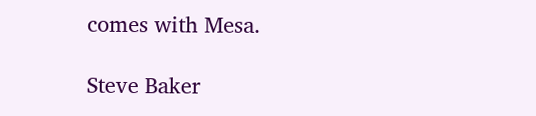comes with Mesa.

Steve Baker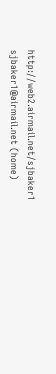http://web2.airmail.net/sjbaker1
sjbaker1@airmail.net (home)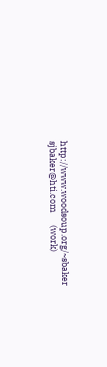http://www.woodsoup.org/~sbaker
sjbaker@hti.com      (work)